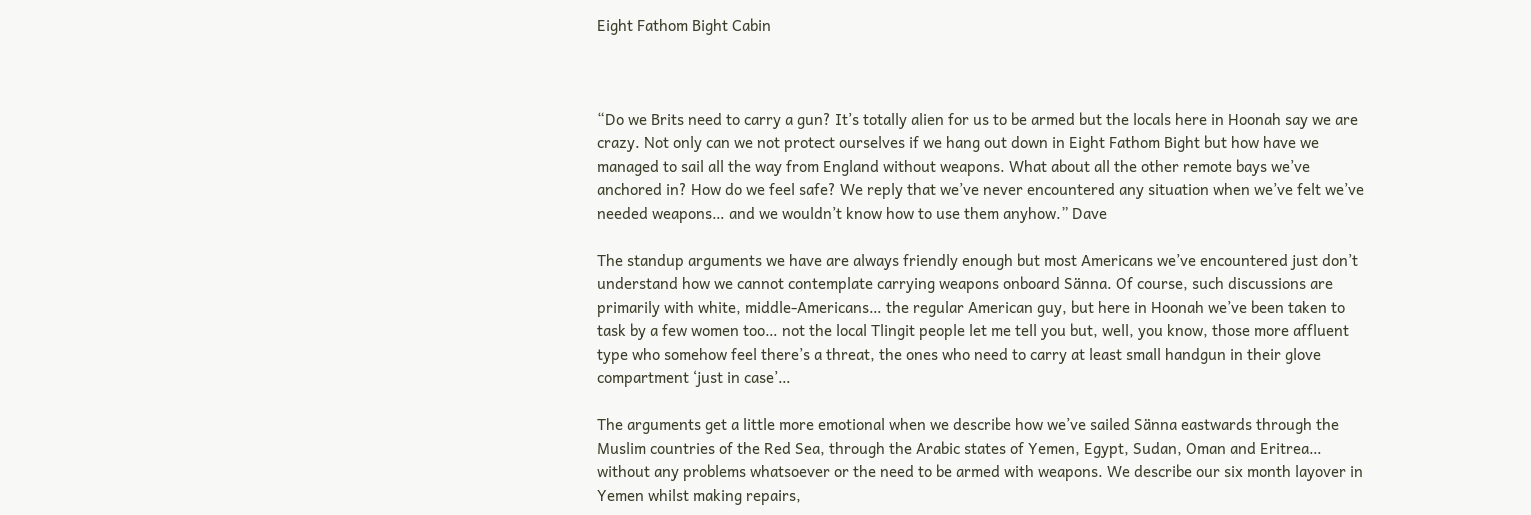Eight Fathom Bight Cabin



“Do we Brits need to carry a gun? It’s totally alien for us to be armed but the locals here in Hoonah say we are crazy. Not only can we not protect ourselves if we hang out down in Eight Fathom Bight but how have we managed to sail all the way from England without weapons. What about all the other remote bays we’ve anchored in? How do we feel safe? We reply that we’ve never encountered any situation when we’ve felt we’ve needed weapons… and we wouldn’t know how to use them anyhow.” Dave

The standup arguments we have are always friendly enough but most Americans we’ve encountered just don’t understand how we cannot contemplate carrying weapons onboard Sänna. Of course, such discussions are primarily with white, middle-Americans… the regular American guy, but here in Hoonah we’ve been taken to task by a few women too… not the local Tlingit people let me tell you but, well, you know, those more affluent type who somehow feel there’s a threat, the ones who need to carry at least small handgun in their glove compartment ‘just in case’…

The arguments get a little more emotional when we describe how we’ve sailed Sänna eastwards through the Muslim countries of the Red Sea, through the Arabic states of Yemen, Egypt, Sudan, Oman and Eritrea… without any problems whatsoever or the need to be armed with weapons. We describe our six month layover in Yemen whilst making repairs,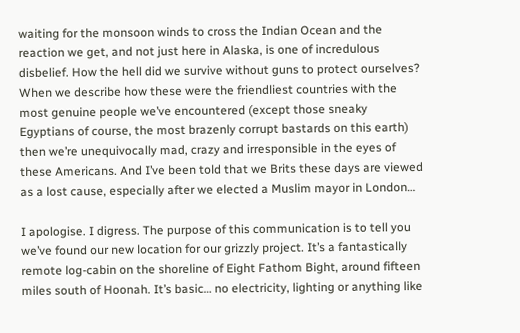waiting for the monsoon winds to cross the Indian Ocean and the reaction we get, and not just here in Alaska, is one of incredulous disbelief. How the hell did we survive without guns to protect ourselves? When we describe how these were the friendliest countries with the most genuine people we’ve encountered (except those sneaky Egyptians of course, the most brazenly corrupt bastards on this earth) then we’re unequivocally mad, crazy and irresponsible in the eyes of these Americans. And I’ve been told that we Brits these days are viewed as a lost cause, especially after we elected a Muslim mayor in London…

I apologise. I digress. The purpose of this communication is to tell you we’ve found our new location for our grizzly project. It’s a fantastically remote log-cabin on the shoreline of Eight Fathom Bight, around fifteen miles south of Hoonah. It’s basic… no electricity, lighting or anything like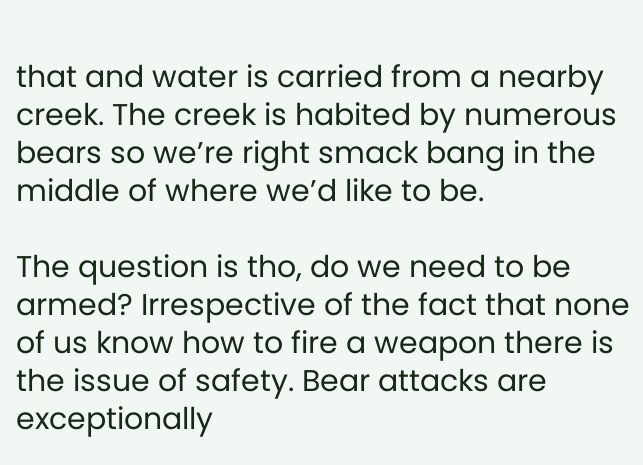that and water is carried from a nearby creek. The creek is habited by numerous bears so we’re right smack bang in the middle of where we’d like to be.

The question is tho, do we need to be armed? Irrespective of the fact that none of us know how to fire a weapon there is the issue of safety. Bear attacks are exceptionally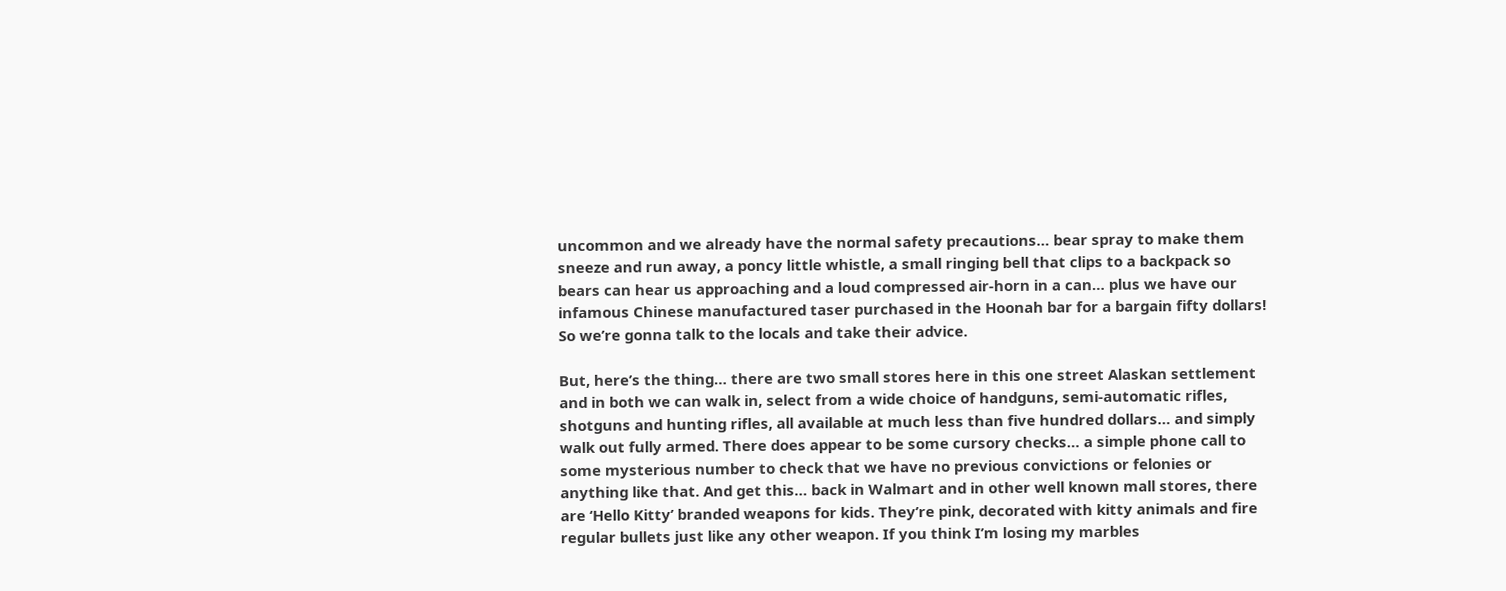uncommon and we already have the normal safety precautions… bear spray to make them sneeze and run away, a poncy little whistle, a small ringing bell that clips to a backpack so bears can hear us approaching and a loud compressed air-horn in a can… plus we have our infamous Chinese manufactured taser purchased in the Hoonah bar for a bargain fifty dollars! So we’re gonna talk to the locals and take their advice.

But, here’s the thing… there are two small stores here in this one street Alaskan settlement and in both we can walk in, select from a wide choice of handguns, semi-automatic rifles, shotguns and hunting rifles, all available at much less than five hundred dollars… and simply walk out fully armed. There does appear to be some cursory checks… a simple phone call to some mysterious number to check that we have no previous convictions or felonies or anything like that. And get this… back in Walmart and in other well known mall stores, there are ‘Hello Kitty’ branded weapons for kids. They’re pink, decorated with kitty animals and fire regular bullets just like any other weapon. If you think I’m losing my marbles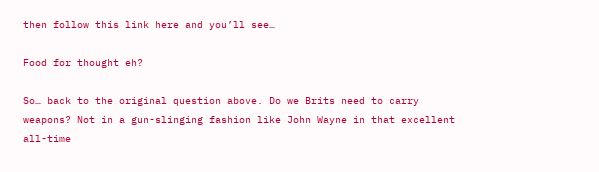then follow this link here and you’ll see…

Food for thought eh?

So… back to the original question above. Do we Brits need to carry weapons? Not in a gun-slinging fashion like John Wayne in that excellent all-time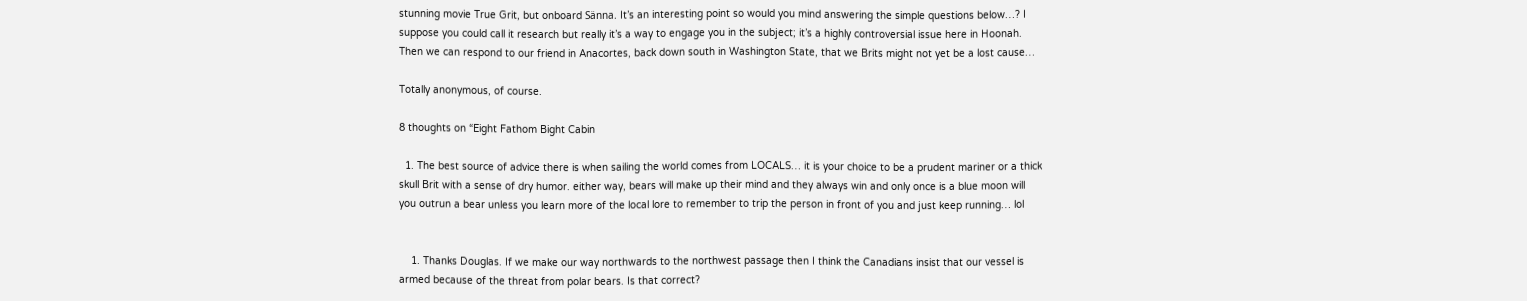stunning movie True Grit, but onboard Sänna. It’s an interesting point so would you mind answering the simple questions below…? I suppose you could call it research but really it’s a way to engage you in the subject; it’s a highly controversial issue here in Hoonah. Then we can respond to our friend in Anacortes, back down south in Washington State, that we Brits might not yet be a lost cause…

Totally anonymous, of course.

8 thoughts on “Eight Fathom Bight Cabin

  1. The best source of advice there is when sailing the world comes from LOCALS… it is your choice to be a prudent mariner or a thick skull Brit with a sense of dry humor. either way, bears will make up their mind and they always win and only once is a blue moon will you outrun a bear unless you learn more of the local lore to remember to trip the person in front of you and just keep running… lol


    1. Thanks Douglas. If we make our way northwards to the northwest passage then I think the Canadians insist that our vessel is armed because of the threat from polar bears. Is that correct?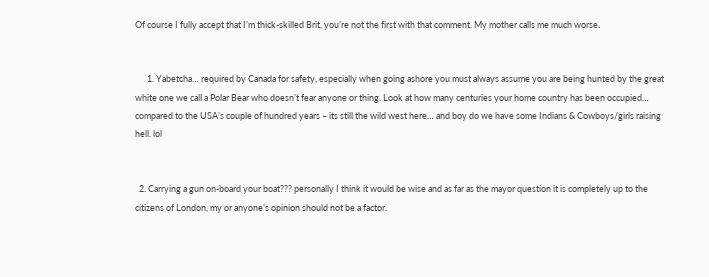Of course I fully accept that I’m thick-skilled Brit, you’re not the first with that comment. My mother calls me much worse.


      1. Yabetcha… required by Canada for safety, especially when going ashore you must always assume you are being hunted by the great white one we call a Polar Bear who doesn’t fear anyone or thing. Look at how many centuries your home country has been occupied… compared to the USA’s couple of hundred years – its still the wild west here… and boy do we have some Indians & Cowboys/girls raising hell. lol


  2. Carrying a gun on-board your boat??? personally I think it would be wise and as far as the mayor question it is completely up to the citizens of London, my or anyone’s opinion should not be a factor.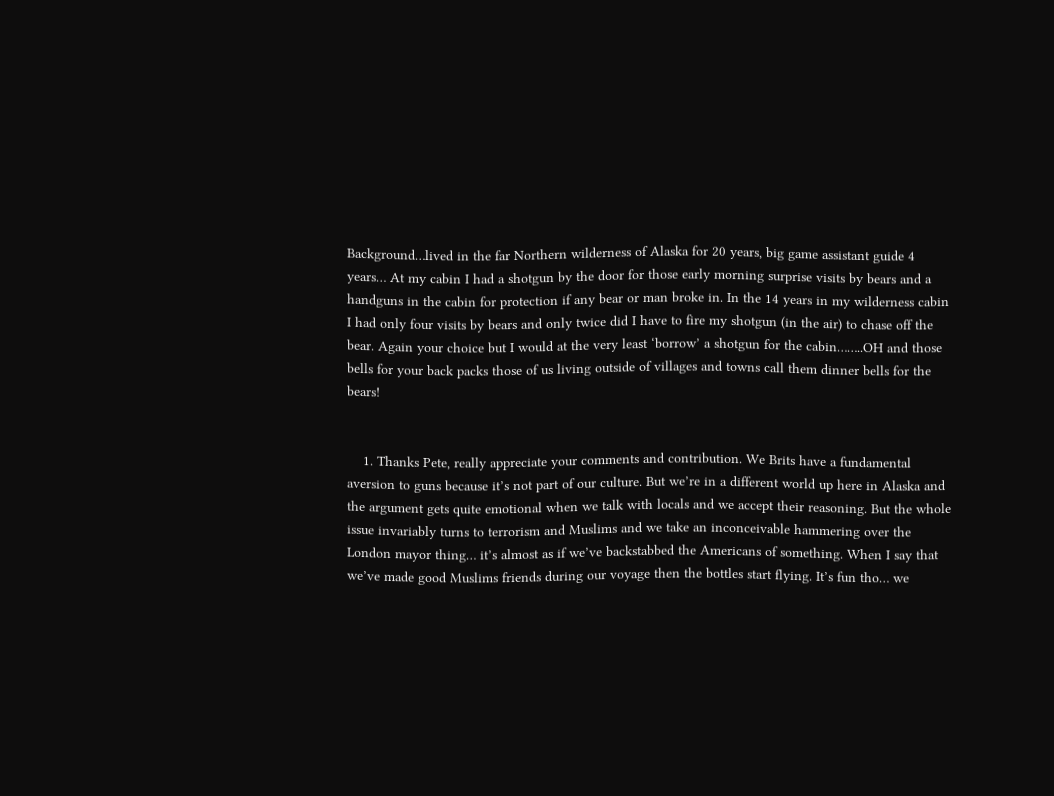Background…lived in the far Northern wilderness of Alaska for 20 years, big game assistant guide 4 years… At my cabin I had a shotgun by the door for those early morning surprise visits by bears and a handguns in the cabin for protection if any bear or man broke in. In the 14 years in my wilderness cabin I had only four visits by bears and only twice did I have to fire my shotgun (in the air) to chase off the bear. Again your choice but I would at the very least ‘borrow’ a shotgun for the cabin……..OH and those bells for your back packs those of us living outside of villages and towns call them dinner bells for the bears!


    1. Thanks Pete, really appreciate your comments and contribution. We Brits have a fundamental aversion to guns because it’s not part of our culture. But we’re in a different world up here in Alaska and the argument gets quite emotional when we talk with locals and we accept their reasoning. But the whole issue invariably turns to terrorism and Muslims and we take an inconceivable hammering over the London mayor thing… it’s almost as if we’ve backstabbed the Americans of something. When I say that we’ve made good Muslims friends during our voyage then the bottles start flying. It’s fun tho… we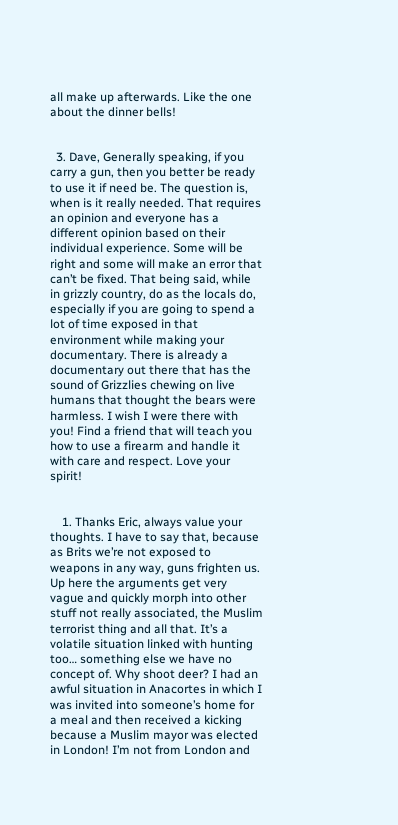all make up afterwards. Like the one about the dinner bells!


  3. Dave, Generally speaking, if you carry a gun, then you better be ready to use it if need be. The question is, when is it really needed. That requires an opinion and everyone has a different opinion based on their individual experience. Some will be right and some will make an error that can’t be fixed. That being said, while in grizzly country, do as the locals do, especially if you are going to spend a lot of time exposed in that environment while making your documentary. There is already a documentary out there that has the sound of Grizzlies chewing on live humans that thought the bears were harmless. I wish I were there with you! Find a friend that will teach you how to use a firearm and handle it with care and respect. Love your spirit!


    1. Thanks Eric, always value your thoughts. I have to say that, because as Brits we’re not exposed to weapons in any way, guns frighten us. Up here the arguments get very vague and quickly morph into other stuff not really associated, the Muslim terrorist thing and all that. It’s a volatile situation linked with hunting too… something else we have no concept of. Why shoot deer? I had an awful situation in Anacortes in which I was invited into someone’s home for a meal and then received a kicking because a Muslim mayor was elected in London! I’m not from London and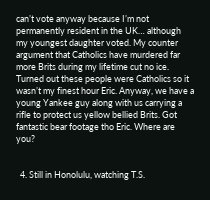can’t vote anyway because I’m not permanently resident in the UK… although my youngest daughter voted. My counter argument that Catholics have murdered far more Brits during my lifetime cut no ice. Turned out these people were Catholics so it wasn’t my finest hour Eric. Anyway, we have a young Yankee guy along with us carrying a rifle to protect us yellow bellied Brits. Got fantastic bear footage tho Eric. Where are you?


  4. Still in Honolulu, watching T.S.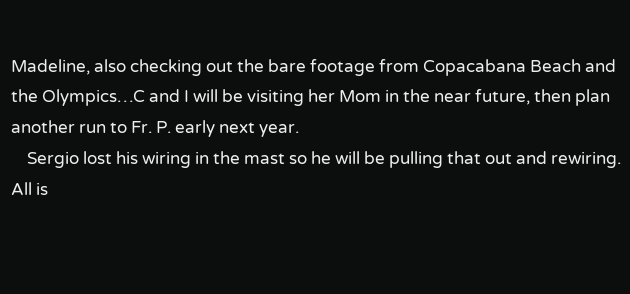Madeline, also checking out the bare footage from Copacabana Beach and the Olympics…C and I will be visiting her Mom in the near future, then plan another run to Fr. P. early next year.
    Sergio lost his wiring in the mast so he will be pulling that out and rewiring. All is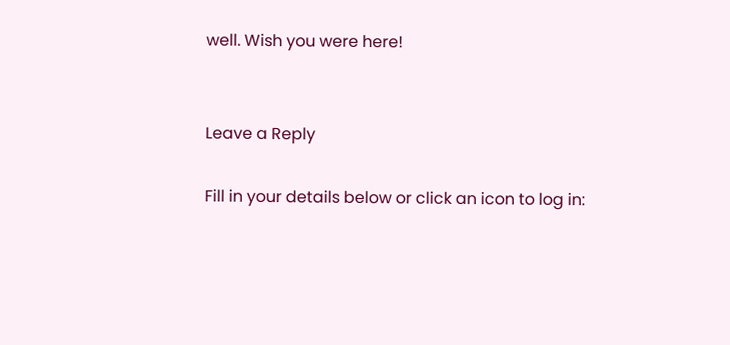well. Wish you were here!


Leave a Reply

Fill in your details below or click an icon to log in: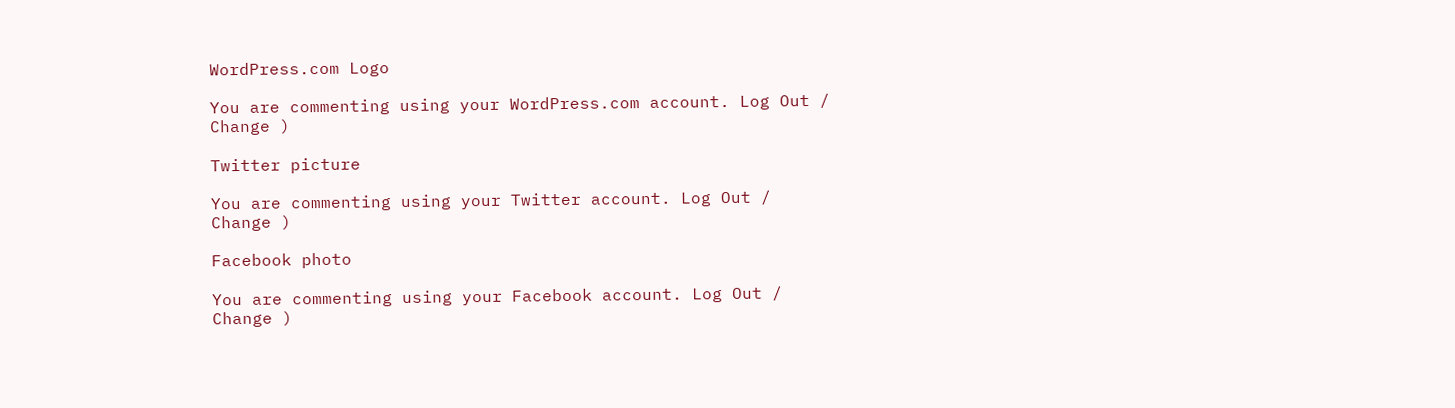WordPress.com Logo

You are commenting using your WordPress.com account. Log Out /  Change )

Twitter picture

You are commenting using your Twitter account. Log Out /  Change )

Facebook photo

You are commenting using your Facebook account. Log Out /  Change )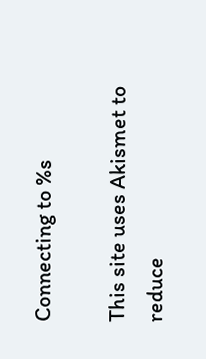Connecting to %s

This site uses Akismet to reduce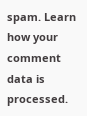spam. Learn how your comment data is processed.